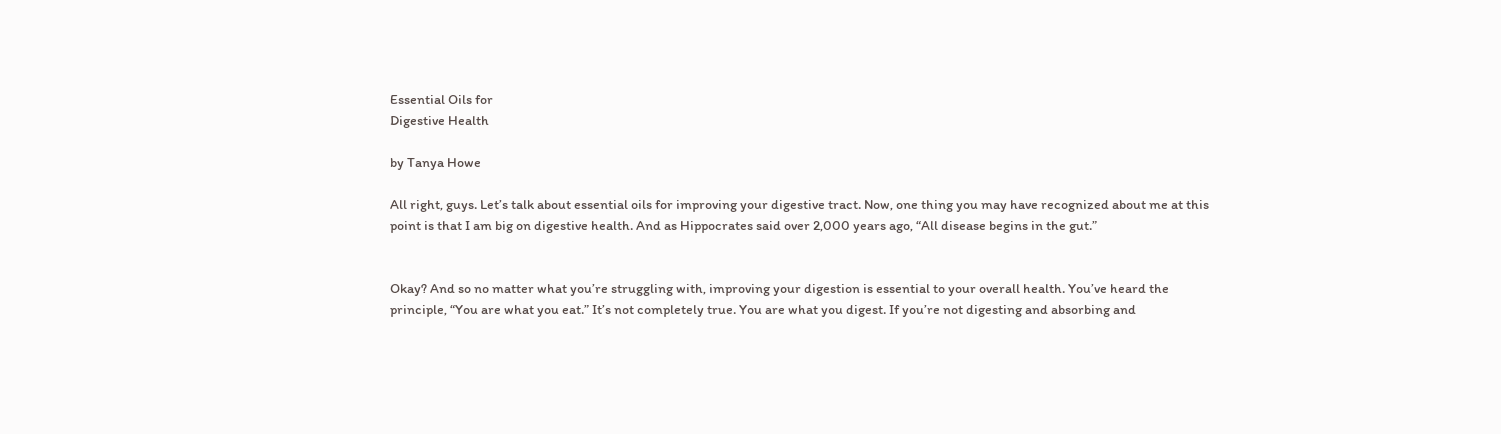Essential Oils for
Digestive Health

by Tanya Howe

All right, guys. Let’s talk about essential oils for improving your digestive tract. Now, one thing you may have recognized about me at this point is that I am big on digestive health. And as Hippocrates said over 2,000 years ago, “All disease begins in the gut.”


Okay? And so no matter what you’re struggling with, improving your digestion is essential to your overall health. You’ve heard the principle, “You are what you eat.” It’s not completely true. You are what you digest. If you’re not digesting and absorbing and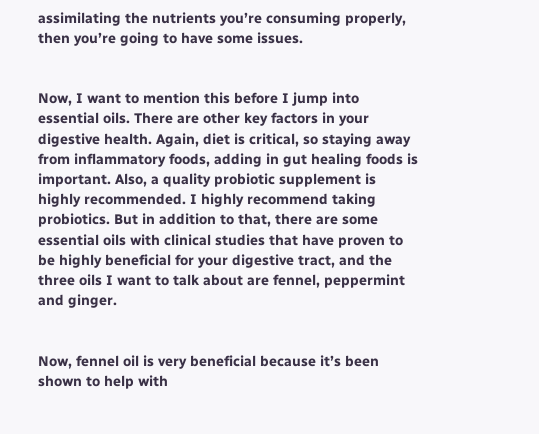assimilating the nutrients you’re consuming properly, then you’re going to have some issues.


Now, I want to mention this before I jump into essential oils. There are other key factors in your digestive health. Again, diet is critical, so staying away from inflammatory foods, adding in gut healing foods is important. Also, a quality probiotic supplement is highly recommended. I highly recommend taking probiotics. But in addition to that, there are some essential oils with clinical studies that have proven to be highly beneficial for your digestive tract, and the three oils I want to talk about are fennel, peppermint and ginger.


Now, fennel oil is very beneficial because it’s been shown to help with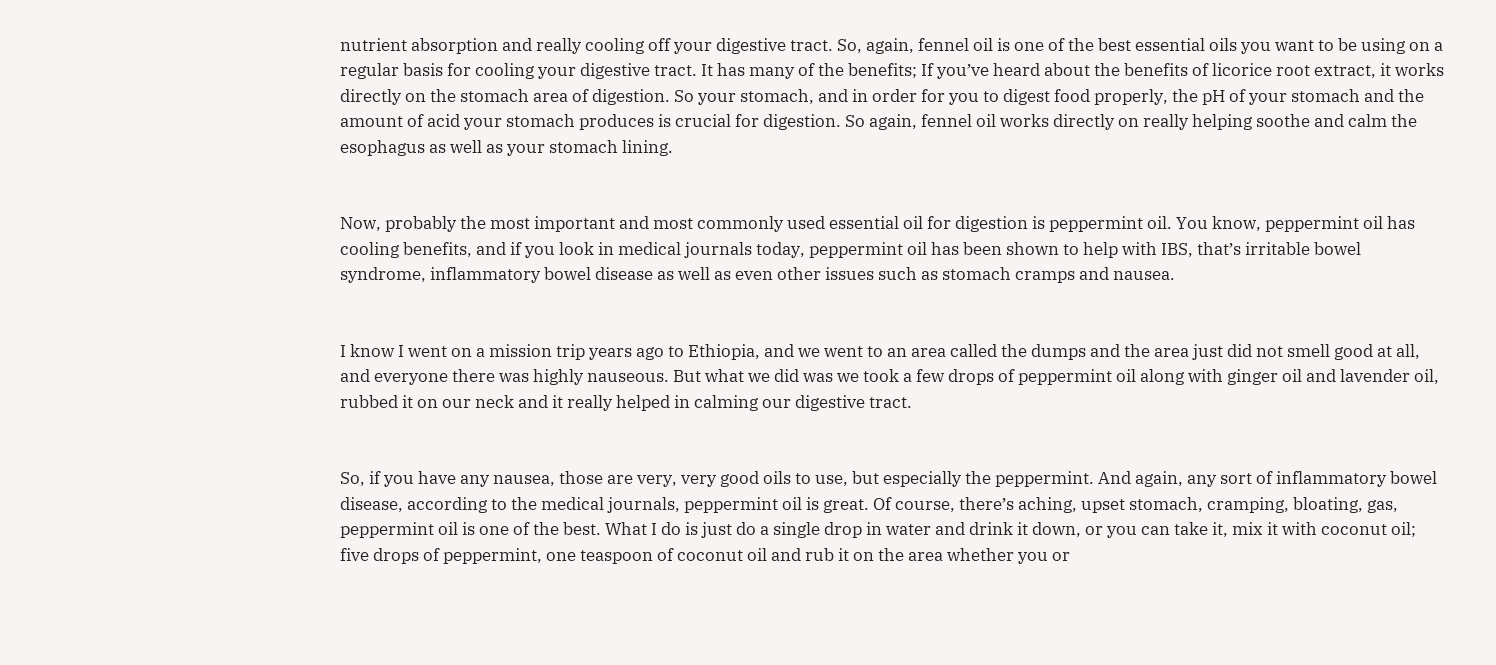nutrient absorption and really cooling off your digestive tract. So, again, fennel oil is one of the best essential oils you want to be using on a regular basis for cooling your digestive tract. It has many of the benefits; If you’ve heard about the benefits of licorice root extract, it works directly on the stomach area of digestion. So your stomach, and in order for you to digest food properly, the pH of your stomach and the amount of acid your stomach produces is crucial for digestion. So again, fennel oil works directly on really helping soothe and calm the esophagus as well as your stomach lining.


Now, probably the most important and most commonly used essential oil for digestion is peppermint oil. You know, peppermint oil has cooling benefits, and if you look in medical journals today, peppermint oil has been shown to help with IBS, that’s irritable bowel syndrome, inflammatory bowel disease as well as even other issues such as stomach cramps and nausea.


I know I went on a mission trip years ago to Ethiopia, and we went to an area called the dumps and the area just did not smell good at all, and everyone there was highly nauseous. But what we did was we took a few drops of peppermint oil along with ginger oil and lavender oil, rubbed it on our neck and it really helped in calming our digestive tract.


So, if you have any nausea, those are very, very good oils to use, but especially the peppermint. And again, any sort of inflammatory bowel disease, according to the medical journals, peppermint oil is great. Of course, there’s aching, upset stomach, cramping, bloating, gas, peppermint oil is one of the best. What I do is just do a single drop in water and drink it down, or you can take it, mix it with coconut oil; five drops of peppermint, one teaspoon of coconut oil and rub it on the area whether you or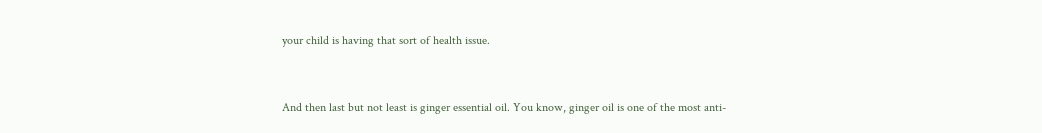your child is having that sort of health issue.


And then last but not least is ginger essential oil. You know, ginger oil is one of the most anti-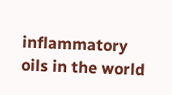inflammatory oils in the world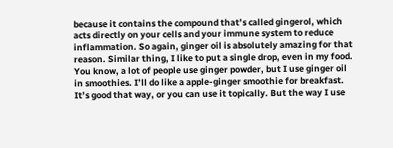because it contains the compound that’s called gingerol, which acts directly on your cells and your immune system to reduce inflammation. So again, ginger oil is absolutely amazing for that reason. Similar thing, I like to put a single drop, even in my food. You know, a lot of people use ginger powder, but I use ginger oil in smoothies. I’ll do like a apple-ginger smoothie for breakfast. It’s good that way, or you can use it topically. But the way I use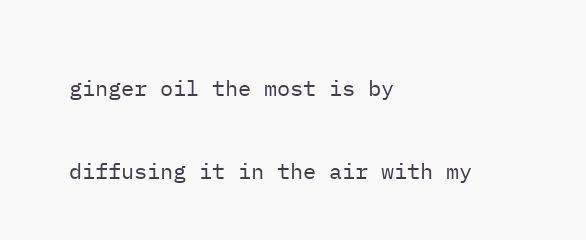ginger oil the most is by

diffusing it in the air with my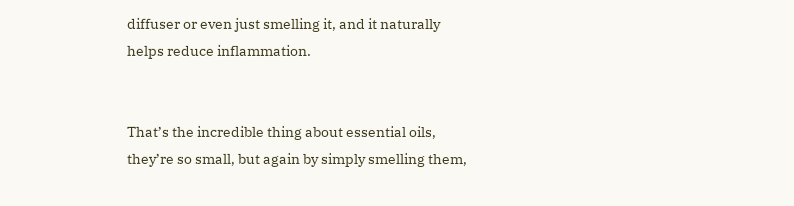diffuser or even just smelling it, and it naturally helps reduce inflammation.


That’s the incredible thing about essential oils, they’re so small, but again by simply smelling them,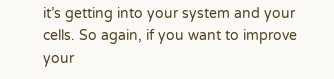it’s getting into your system and your cells. So again, if you want to improve your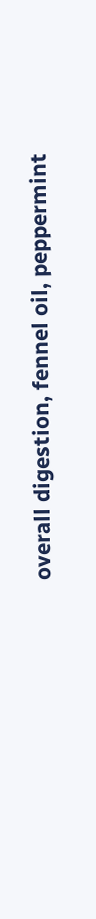overall digestion, fennel oil, peppermint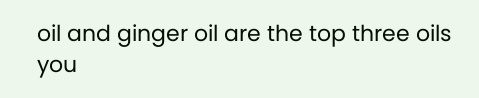oil and ginger oil are the top three oils you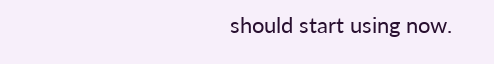should start using now.